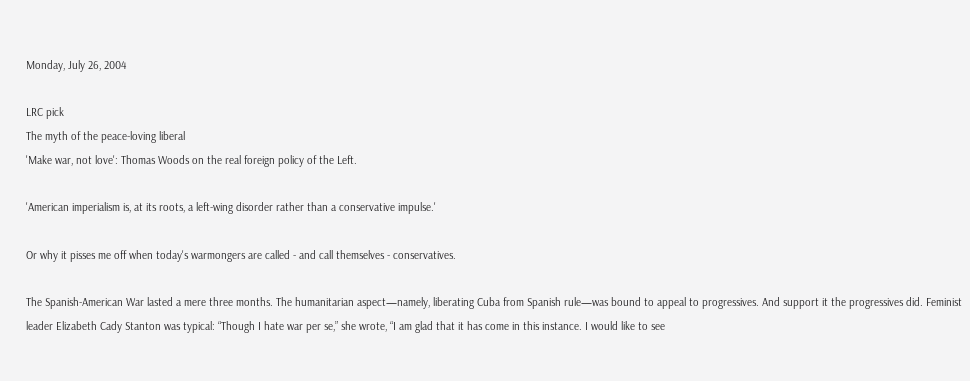Monday, July 26, 2004

LRC pick
The myth of the peace-loving liberal
'Make war, not love': Thomas Woods on the real foreign policy of the Left.

'American imperialism is, at its roots, a left-wing disorder rather than a conservative impulse.'

Or why it pisses me off when today's warmongers are called - and call themselves - conservatives.

The Spanish-American War lasted a mere three months. The humanitarian aspect—namely, liberating Cuba from Spanish rule—was bound to appeal to progressives. And support it the progressives did. Feminist leader Elizabeth Cady Stanton was typical: “Though I hate war per se,” she wrote, “I am glad that it has come in this instance. I would like to see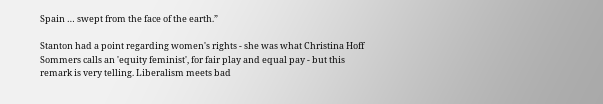Spain … swept from the face of the earth.”

Stanton had a point regarding women's rights - she was what Christina Hoff Sommers calls an 'equity feminist', for fair play and equal pay - but this remark is very telling. Liberalism meets bad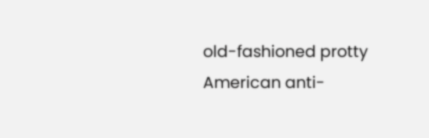old-fashioned protty American anti-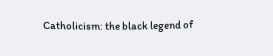Catholicism: the black legend of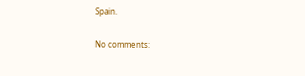Spain.

No comments: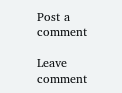Post a comment

Leave comment